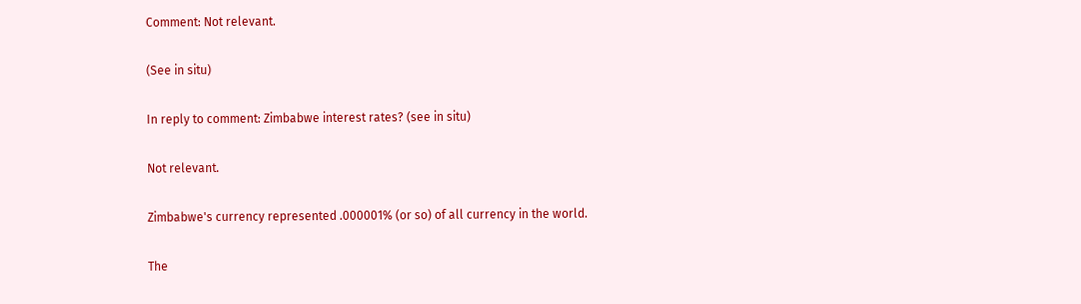Comment: Not relevant.

(See in situ)

In reply to comment: Zimbabwe interest rates? (see in situ)

Not relevant.

Zimbabwe's currency represented .000001% (or so) of all currency in the world.

The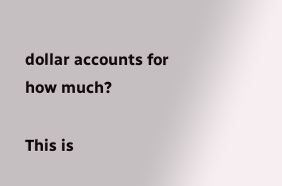dollar accounts for how much?

This is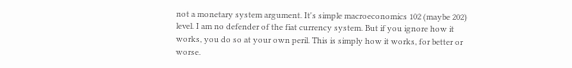not a monetary system argument. It's simple macroeconomics 102 (maybe 202) level. I am no defender of the fiat currency system. But if you ignore how it works, you do so at your own peril. This is simply how it works, for better or worse.